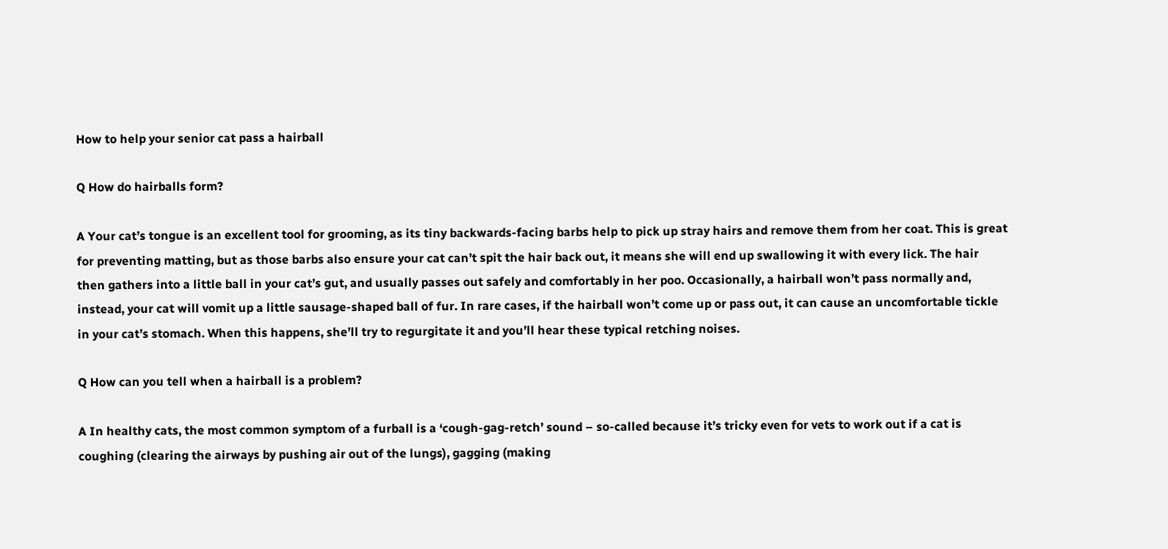How to help your senior cat pass a hairball

Q How do hairballs form?

A Your cat’s tongue is an excellent tool for grooming, as its tiny backwards-facing barbs help to pick up stray hairs and remove them from her coat. This is great for preventing matting, but as those barbs also ensure your cat can’t spit the hair back out, it means she will end up swallowing it with every lick. The hair then gathers into a little ball in your cat’s gut, and usually passes out safely and comfortably in her poo. Occasionally, a hairball won’t pass normally and, instead, your cat will vomit up a little sausage-shaped ball of fur. In rare cases, if the hairball won’t come up or pass out, it can cause an uncomfortable tickle in your cat’s stomach. When this happens, she’ll try to regurgitate it and you’ll hear these typical retching noises.

Q How can you tell when a hairball is a problem?

A In healthy cats, the most common symptom of a furball is a ‘cough-gag-retch’ sound – so-called because it’s tricky even for vets to work out if a cat is coughing (clearing the airways by pushing air out of the lungs), gagging (making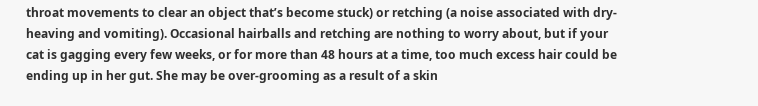throat movements to clear an object that’s become stuck) or retching (a noise associated with dry-heaving and vomiting). Occasional hairballs and retching are nothing to worry about, but if your cat is gagging every few weeks, or for more than 48 hours at a time, too much excess hair could be ending up in her gut. She may be over-grooming as a result of a skin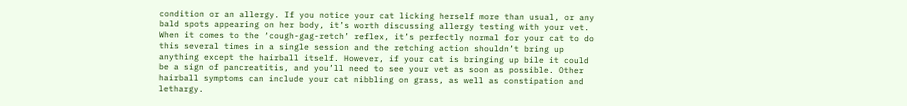condition or an allergy. If you notice your cat licking herself more than usual, or any bald spots appearing on her body, it’s worth discussing allergy testing with your vet.
When it comes to the ‘cough-gag-retch’ reflex, it’s perfectly normal for your cat to do this several times in a single session and the retching action shouldn’t bring up anything except the hairball itself. However, if your cat is bringing up bile it could be a sign of pancreatitis, and you’ll need to see your vet as soon as possible. Other hairball symptoms can include your cat nibbling on grass, as well as constipation and lethargy.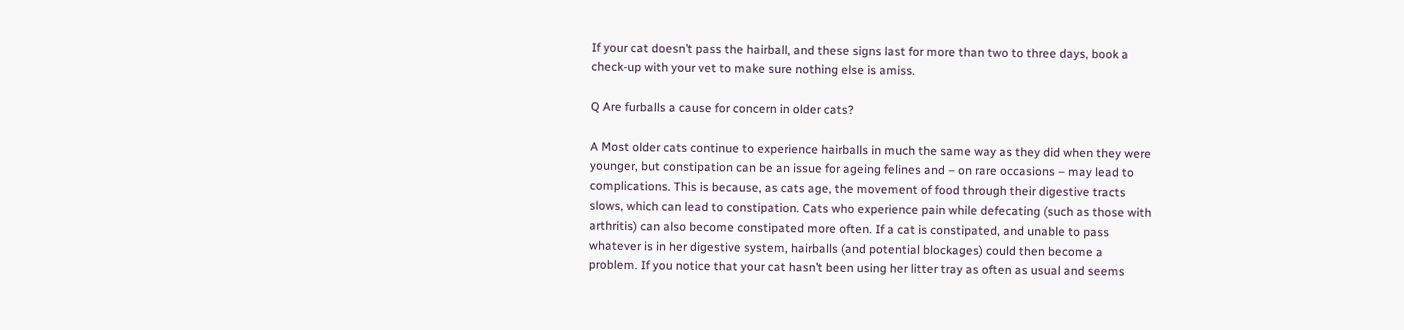If your cat doesn’t pass the hairball, and these signs last for more than two to three days, book a check-up with your vet to make sure nothing else is amiss.

Q Are furballs a cause for concern in older cats?

A Most older cats continue to experience hairballs in much the same way as they did when they were younger, but constipation can be an issue for ageing felines and – on rare occasions – may lead to complications. This is because, as cats age, the movement of food through their digestive tracts slows, which can lead to constipation. Cats who experience pain while defecating (such as those with arthritis) can also become constipated more often. If a cat is constipated, and unable to pass whatever is in her digestive system, hairballs (and potential blockages) could then become a problem. If you notice that your cat hasn’t been using her litter tray as often as usual and seems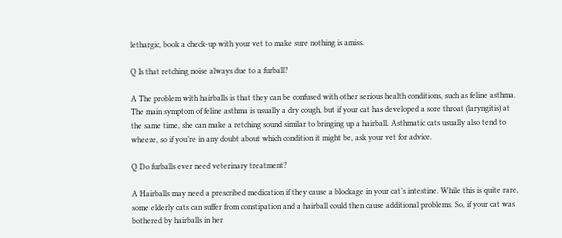lethargic, book a check-up with your vet to make sure nothing is amiss.

Q Is that retching noise always due to a furball?

A The problem with hairballs is that they can be confused with other serious health conditions, such as feline asthma. The main symptom of feline asthma is usually a dry cough, but if your cat has developed a sore throat (laryngitis) at the same time, she can make a retching sound similar to bringing up a hairball. Asthmatic cats usually also tend to wheeze, so if you’re in any doubt about which condition it might be, ask your vet for advice.

Q Do furballs ever need veterinary treatment?

A Hairballs may need a prescribed medication if they cause a blockage in your cat’s intestine. While this is quite rare, some elderly cats can suffer from constipation and a hairball could then cause additional problems. So, if your cat was bothered by hairballs in her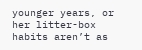younger years, or her litter-box habits aren’t as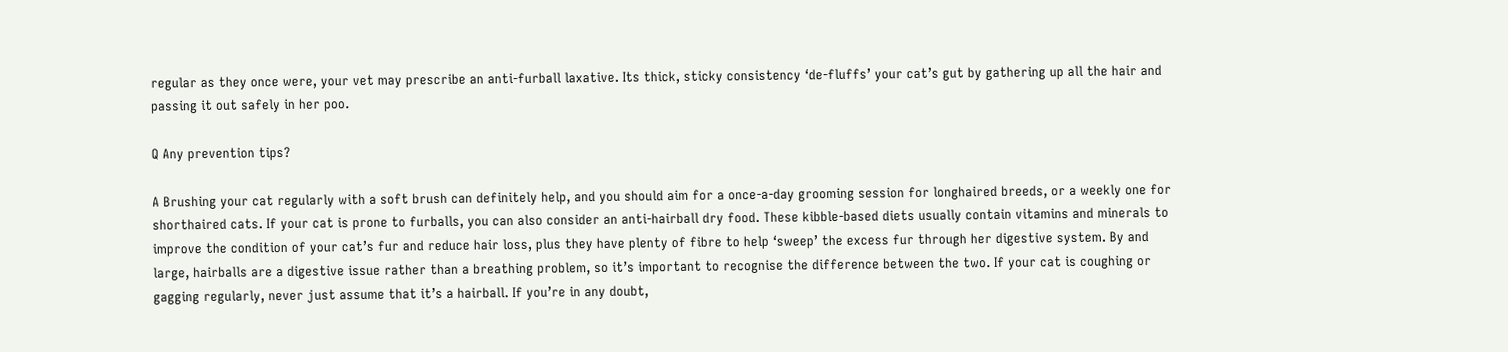regular as they once were, your vet may prescribe an anti-furball laxative. Its thick, sticky consistency ‘de-fluffs’ your cat’s gut by gathering up all the hair and passing it out safely in her poo.

Q Any prevention tips?

A Brushing your cat regularly with a soft brush can definitely help, and you should aim for a once-a-day grooming session for longhaired breeds, or a weekly one for shorthaired cats. If your cat is prone to furballs, you can also consider an anti-hairball dry food. These kibble-based diets usually contain vitamins and minerals to improve the condition of your cat’s fur and reduce hair loss, plus they have plenty of fibre to help ‘sweep’ the excess fur through her digestive system. By and large, hairballs are a digestive issue rather than a breathing problem, so it’s important to recognise the difference between the two. If your cat is coughing or gagging regularly, never just assume that it’s a hairball. If you’re in any doubt,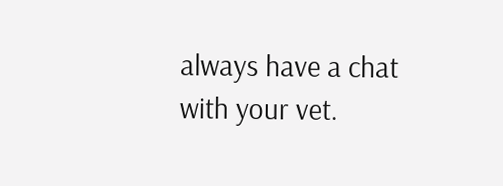always have a chat with your vet.